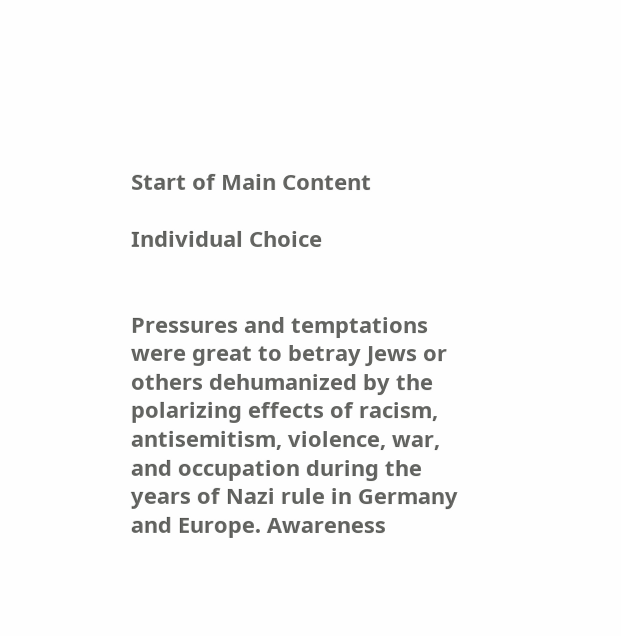Start of Main Content

Individual Choice


Pressures and temptations were great to betray Jews or others dehumanized by the polarizing effects of racism, antisemitism, violence, war, and occupation during the years of Nazi rule in Germany and Europe. Awareness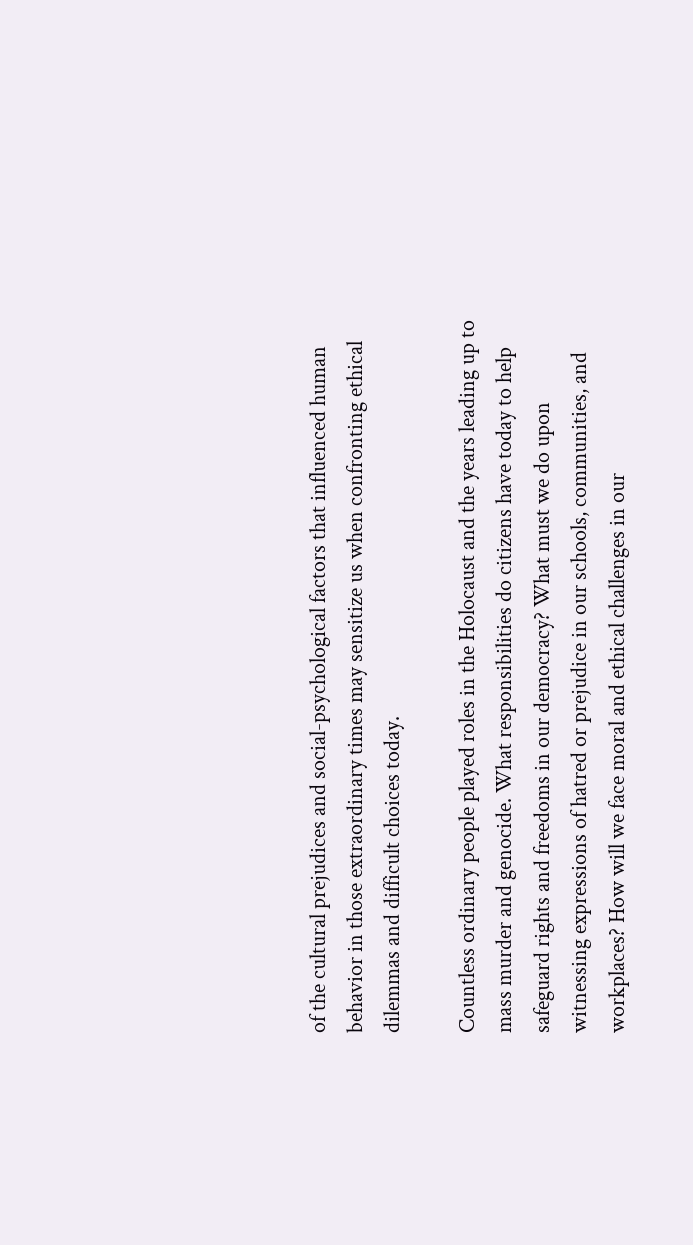of the cultural prejudices and social-psychological factors that influenced human behavior in those extraordinary times may sensitize us when confronting ethical dilemmas and difficult choices today.

Countless ordinary people played roles in the Holocaust and the years leading up to mass murder and genocide. What responsibilities do citizens have today to help safeguard rights and freedoms in our democracy? What must we do upon witnessing expressions of hatred or prejudice in our schools, communities, and workplaces? How will we face moral and ethical challenges in our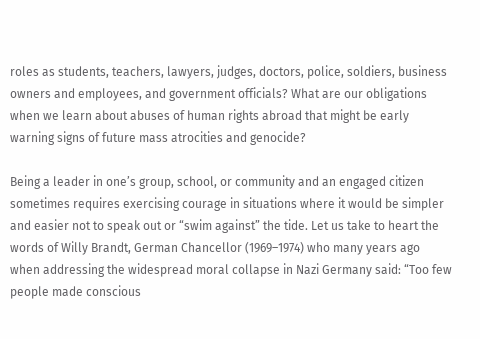roles as students, teachers, lawyers, judges, doctors, police, soldiers, business owners and employees, and government officials? What are our obligations when we learn about abuses of human rights abroad that might be early warning signs of future mass atrocities and genocide?

Being a leader in one’s group, school, or community and an engaged citizen sometimes requires exercising courage in situations where it would be simpler and easier not to speak out or “swim against” the tide. Let us take to heart the words of Willy Brandt, German Chancellor (1969–1974) who many years ago when addressing the widespread moral collapse in Nazi Germany said: “Too few people made conscious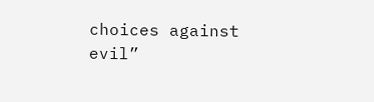choices against evil”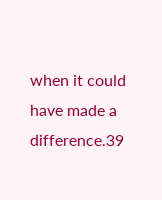when it could have made a difference.39